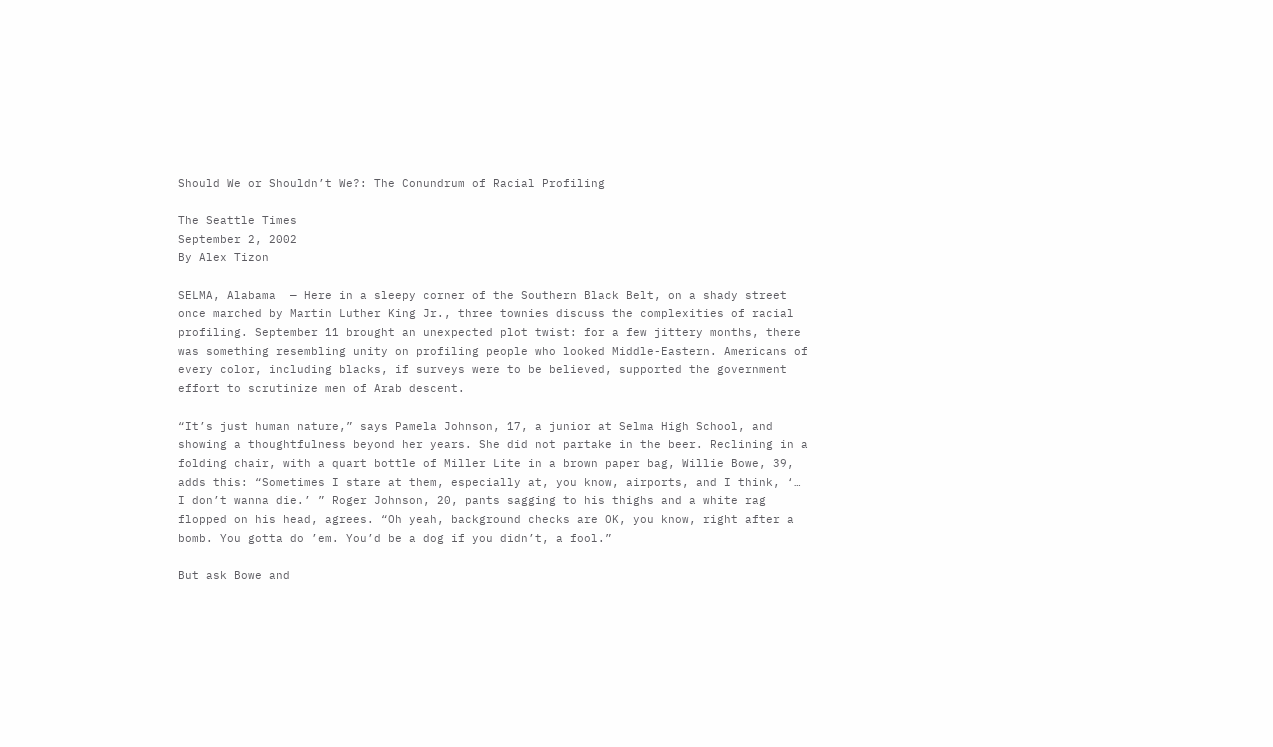Should We or Shouldn’t We?: The Conundrum of Racial Profiling

The Seattle Times
September 2, 2002
By Alex Tizon

SELMA, Alabama  — Here in a sleepy corner of the Southern Black Belt, on a shady street once marched by Martin Luther King Jr., three townies discuss the complexities of racial profiling. September 11 brought an unexpected plot twist: for a few jittery months, there was something resembling unity on profiling people who looked Middle-Eastern. Americans of every color, including blacks, if surveys were to be believed, supported the government effort to scrutinize men of Arab descent.

“It’s just human nature,” says Pamela Johnson, 17, a junior at Selma High School, and showing a thoughtfulness beyond her years. She did not partake in the beer. Reclining in a folding chair, with a quart bottle of Miller Lite in a brown paper bag, Willie Bowe, 39, adds this: “Sometimes I stare at them, especially at, you know, airports, and I think, ‘… I don’t wanna die.’ ” Roger Johnson, 20, pants sagging to his thighs and a white rag flopped on his head, agrees. “Oh yeah, background checks are OK, you know, right after a bomb. You gotta do ’em. You’d be a dog if you didn’t, a fool.”

But ask Bowe and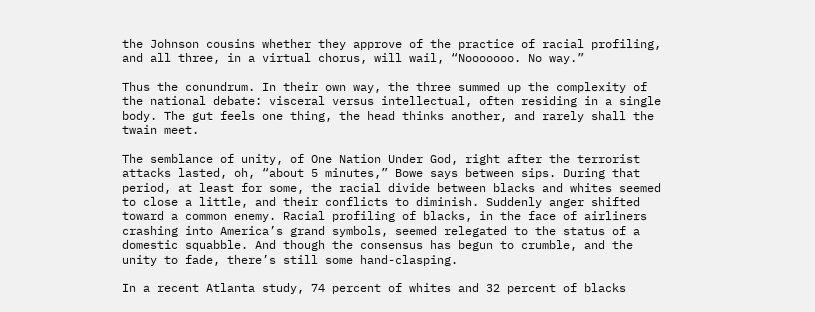the Johnson cousins whether they approve of the practice of racial profiling, and all three, in a virtual chorus, will wail, “Nooooooo. No way.”

Thus the conundrum. In their own way, the three summed up the complexity of the national debate: visceral versus intellectual, often residing in a single body. The gut feels one thing, the head thinks another, and rarely shall the twain meet.

The semblance of unity, of One Nation Under God, right after the terrorist attacks lasted, oh, “about 5 minutes,” Bowe says between sips. During that period, at least for some, the racial divide between blacks and whites seemed to close a little, and their conflicts to diminish. Suddenly anger shifted toward a common enemy. Racial profiling of blacks, in the face of airliners crashing into America’s grand symbols, seemed relegated to the status of a domestic squabble. And though the consensus has begun to crumble, and the unity to fade, there’s still some hand-clasping.

In a recent Atlanta study, 74 percent of whites and 32 percent of blacks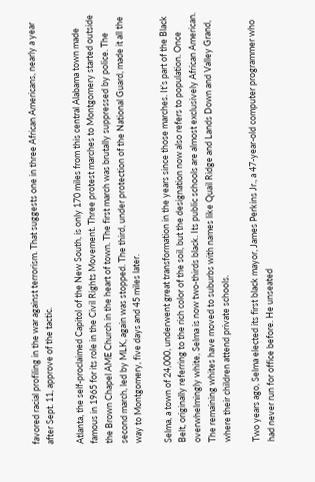favored racial profiling in the war against terrorism. That suggests one in three African Americans, nearly a year after Sept. 11, approve of the tactic.

Atlanta, the self-proclaimed Capitol of the New South, is only 170 miles from this central Alabama town made famous in 1965 for its role in the Civil Rights Movement. Three protest marches to Montgomery started outside the Brown Chapel AME Church in the heart of town. The first march was brutally suppressed by police. The second march, led by MLK, again was stopped. The third, under protection of the National Guard, made it all the way to Montgomery, five days and 45 miles later.

Selma, a town of 24,000, underwent great transformation in the years since those marches. It’s part of the Black Belt, originally referring to the rich color of the soil, but the designation now also refers to population. Once overwhelmingly white, Selma is now two-thirds black. Its public schools are almost exclusively African American. The remaining whites have moved to suburbs with names like Quail Ridge and Lands Down and Valley Grand, where their children attend private schools.

Two years ago, Selma elected its first black mayor, James Perkins Jr., a 47-year-old computer programmer who had never run for office before. He unseated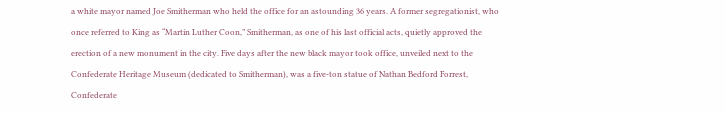a white mayor named Joe Smitherman who held the office for an astounding 36 years. A former segregationist, who once referred to King as “Martin Luther Coon,” Smitherman, as one of his last official acts, quietly approved the erection of a new monument in the city. Five days after the new black mayor took office, unveiled next to the Confederate Heritage Museum (dedicated to Smitherman), was a five-ton statue of Nathan Bedford Forrest, Confederate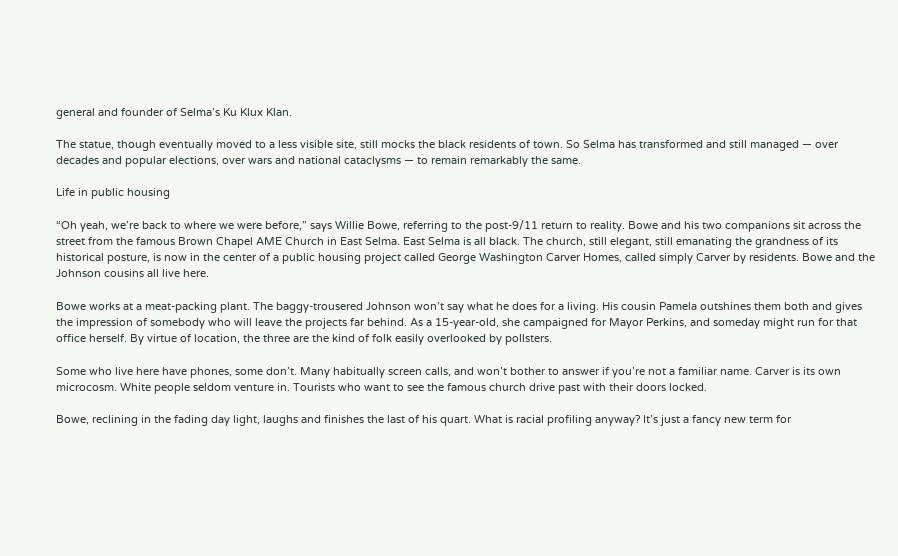general and founder of Selma’s Ku Klux Klan.

The statue, though eventually moved to a less visible site, still mocks the black residents of town. So Selma has transformed and still managed — over decades and popular elections, over wars and national cataclysms — to remain remarkably the same.

Life in public housing

“Oh yeah, we’re back to where we were before,” says Willie Bowe, referring to the post-9/11 return to reality. Bowe and his two companions sit across the street from the famous Brown Chapel AME Church in East Selma. East Selma is all black. The church, still elegant, still emanating the grandness of its historical posture, is now in the center of a public housing project called George Washington Carver Homes, called simply Carver by residents. Bowe and the Johnson cousins all live here.

Bowe works at a meat-packing plant. The baggy-trousered Johnson won’t say what he does for a living. His cousin Pamela outshines them both and gives the impression of somebody who will leave the projects far behind. As a 15-year-old, she campaigned for Mayor Perkins, and someday might run for that office herself. By virtue of location, the three are the kind of folk easily overlooked by pollsters.

Some who live here have phones, some don’t. Many habitually screen calls, and won’t bother to answer if you’re not a familiar name. Carver is its own microcosm. White people seldom venture in. Tourists who want to see the famous church drive past with their doors locked.

Bowe, reclining in the fading day light, laughs and finishes the last of his quart. What is racial profiling anyway? It’s just a fancy new term for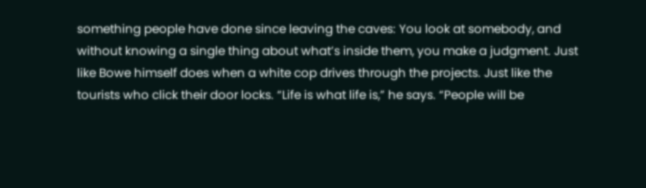something people have done since leaving the caves: You look at somebody, and without knowing a single thing about what’s inside them, you make a judgment. Just like Bowe himself does when a white cop drives through the projects. Just like the tourists who click their door locks. “Life is what life is,” he says. “People will be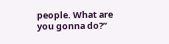people. What are you gonna do?”